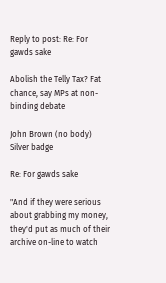Reply to post: Re: For gawds sake

Abolish the Telly Tax? Fat chance, say MPs at non-binding debate

John Brown (no body) Silver badge

Re: For gawds sake

"And if they were serious about grabbing my money, they'd put as much of their archive on-line to watch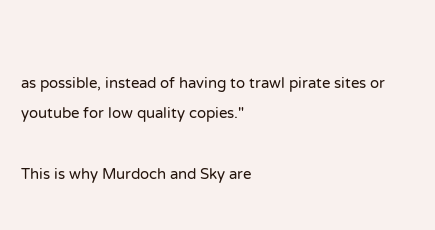as possible, instead of having to trawl pirate sites or youtube for low quality copies."

This is why Murdoch and Sky are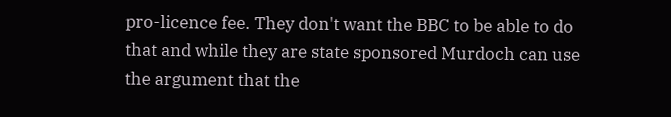pro-licence fee. They don't want the BBC to be able to do that and while they are state sponsored Murdoch can use the argument that the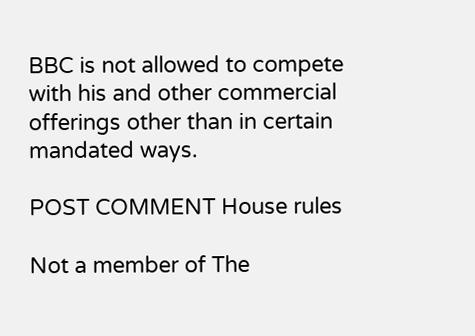BBC is not allowed to compete with his and other commercial offerings other than in certain mandated ways.

POST COMMENT House rules

Not a member of The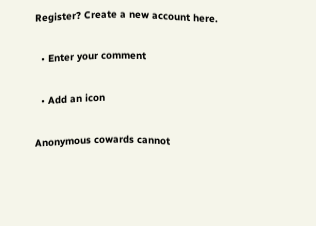Register? Create a new account here.

  • Enter your comment

  • Add an icon

Anonymous cowards cannot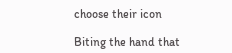choose their icon

Biting the hand that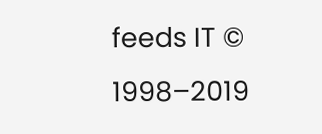feeds IT © 1998–2019